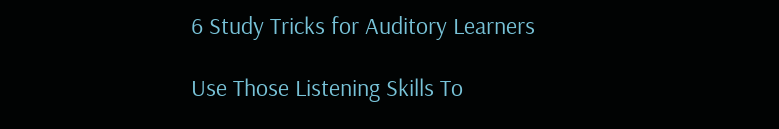6 Study Tricks for Auditory Learners

Use Those Listening Skills To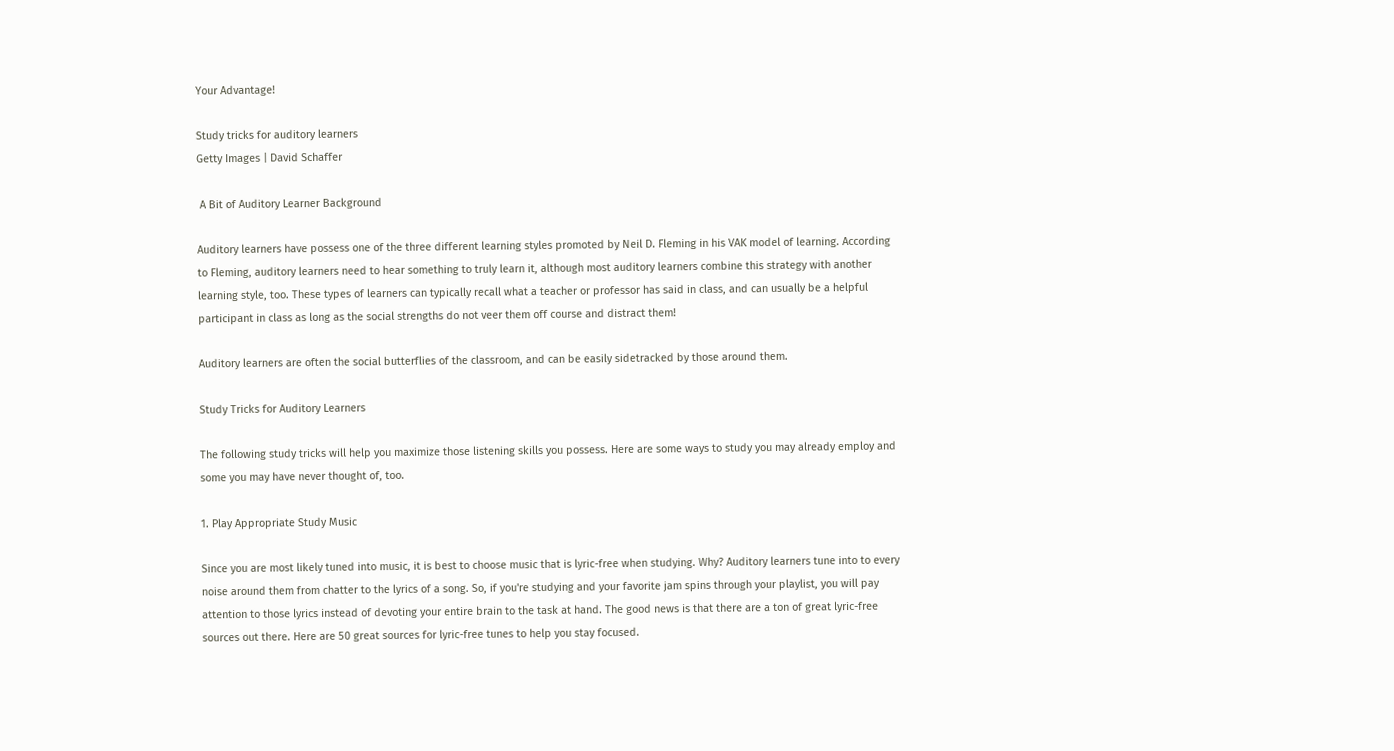Your Advantage!

Study tricks for auditory learners
Getty Images | David Schaffer

 A Bit of Auditory Learner Background

Auditory learners have possess one of the three different learning styles promoted by Neil D. Fleming in his VAK model of learning. According to Fleming, auditory learners need to hear something to truly learn it, although most auditory learners combine this strategy with another learning style, too. These types of learners can typically recall what a teacher or professor has said in class, and can usually be a helpful participant in class as long as the social strengths do not veer them off course and distract them!

Auditory learners are often the social butterflies of the classroom, and can be easily sidetracked by those around them.

Study Tricks for Auditory Learners

The following study tricks will help you maximize those listening skills you possess. Here are some ways to study you may already employ and some you may have never thought of, too.

1. Play Appropriate Study Music

Since you are most likely tuned into music, it is best to choose music that is lyric-free when studying. Why? Auditory learners tune into to every noise around them from chatter to the lyrics of a song. So, if you're studying and your favorite jam spins through your playlist, you will pay attention to those lyrics instead of devoting your entire brain to the task at hand. The good news is that there are a ton of great lyric-free sources out there. Here are 50 great sources for lyric-free tunes to help you stay focused.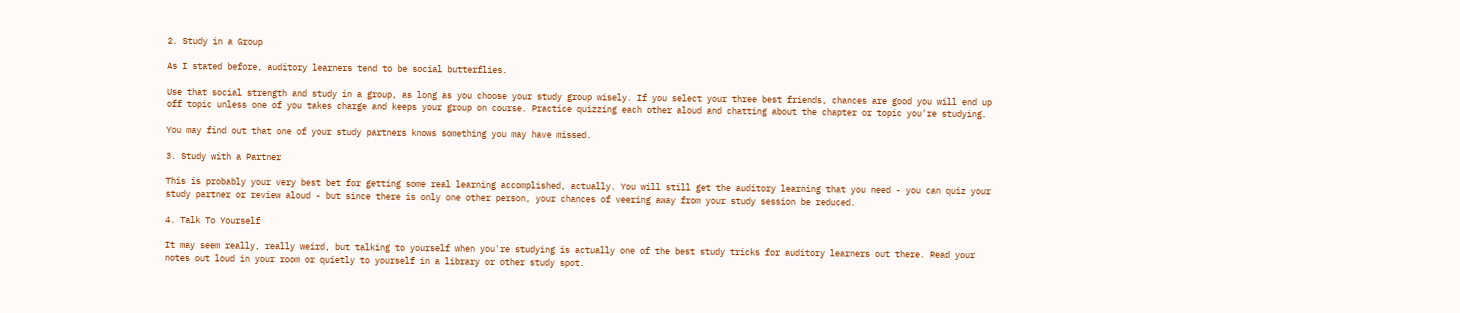2. Study in a Group

As I stated before, auditory learners tend to be social butterflies.

Use that social strength and study in a group, as long as you choose your study group wisely. If you select your three best friends, chances are good you will end up off topic unless one of you takes charge and keeps your group on course. Practice quizzing each other aloud and chatting about the chapter or topic you're studying.

You may find out that one of your study partners knows something you may have missed.

3. Study with a Partner

This is probably your very best bet for getting some real learning accomplished, actually. You will still get the auditory learning that you need - you can quiz your study partner or review aloud - but since there is only one other person, your chances of veering away from your study session be reduced.

4. Talk To Yourself

It may seem really, really weird, but talking to yourself when you're studying is actually one of the best study tricks for auditory learners out there. Read your notes out loud in your room or quietly to yourself in a library or other study spot.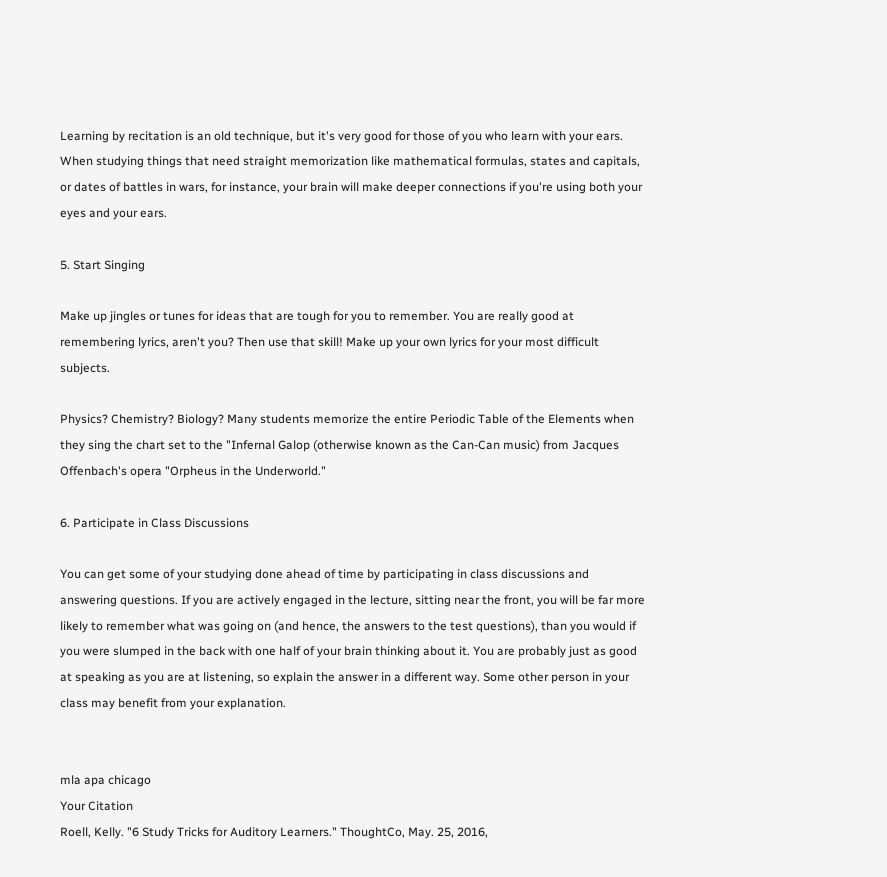Learning by recitation is an old technique, but it's very good for those of you who learn with your ears. When studying things that need straight memorization like mathematical formulas, states and capitals, or dates of battles in wars, for instance, your brain will make deeper connections if you're using both your eyes and your ears.

5. Start Singing

Make up jingles or tunes for ideas that are tough for you to remember. You are really good at remembering lyrics, aren't you? Then use that skill! Make up your own lyrics for your most difficult subjects.

Physics? Chemistry? Biology? Many students memorize the entire Periodic Table of the Elements when they sing the chart set to the "Infernal Galop (otherwise known as the Can-Can music) from Jacques Offenbach's opera "Orpheus in the Underworld."

6. Participate in Class Discussions

You can get some of your studying done ahead of time by participating in class discussions and answering questions. If you are actively engaged in the lecture, sitting near the front, you will be far more likely to remember what was going on (and hence, the answers to the test questions), than you would if you were slumped in the back with one half of your brain thinking about it. You are probably just as good at speaking as you are at listening, so explain the answer in a different way. Some other person in your class may benefit from your explanation.


mla apa chicago
Your Citation
Roell, Kelly. "6 Study Tricks for Auditory Learners." ThoughtCo, May. 25, 2016,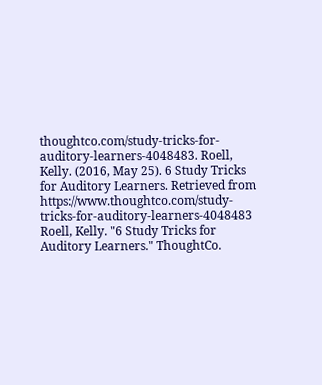thoughtco.com/study-tricks-for-auditory-learners-4048483. Roell, Kelly. (2016, May 25). 6 Study Tricks for Auditory Learners. Retrieved from https://www.thoughtco.com/study-tricks-for-auditory-learners-4048483 Roell, Kelly. "6 Study Tricks for Auditory Learners." ThoughtCo.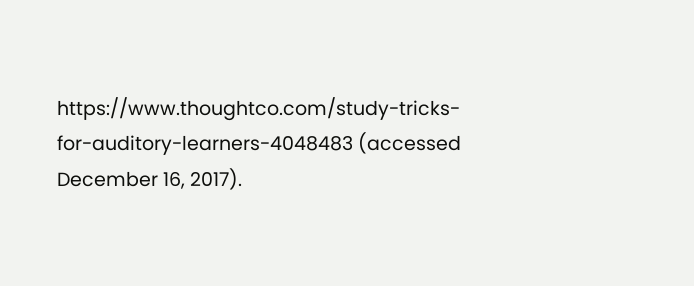https://www.thoughtco.com/study-tricks-for-auditory-learners-4048483 (accessed December 16, 2017).